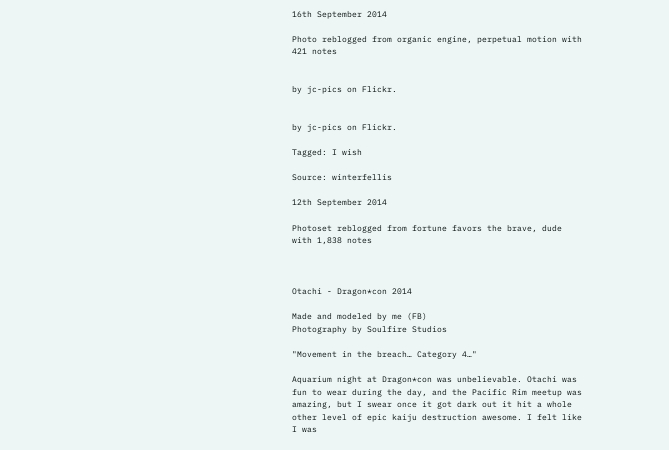16th September 2014

Photo reblogged from organic engine, perpetual motion with 421 notes


by jc-pics on Flickr.


by jc-pics on Flickr.

Tagged: I wish

Source: winterfellis

12th September 2014

Photoset reblogged from fortune favors the brave, dude with 1,838 notes



Otachi - Dragon*con 2014

Made and modeled by me (FB)
Photography by Soulfire Studios

"Movement in the breach… Category 4…"

Aquarium night at Dragon*con was unbelievable. Otachi was fun to wear during the day, and the Pacific Rim meetup was amazing, but I swear once it got dark out it hit a whole other level of epic kaiju destruction awesome. I felt like I was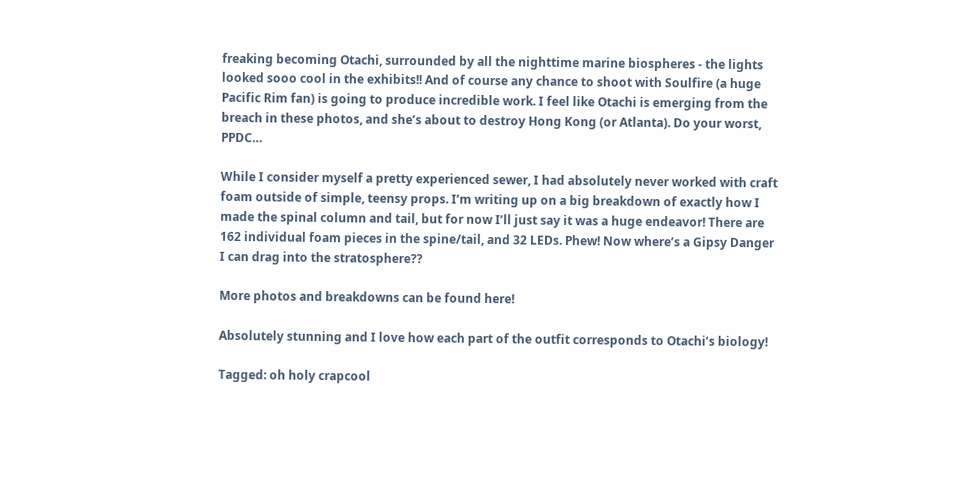freaking becoming Otachi, surrounded by all the nighttime marine biospheres - the lights looked sooo cool in the exhibits!! And of course any chance to shoot with Soulfire (a huge Pacific Rim fan) is going to produce incredible work. I feel like Otachi is emerging from the breach in these photos, and she’s about to destroy Hong Kong (or Atlanta). Do your worst, PPDC…

While I consider myself a pretty experienced sewer, I had absolutely never worked with craft foam outside of simple, teensy props. I’m writing up on a big breakdown of exactly how I made the spinal column and tail, but for now I’ll just say it was a huge endeavor! There are 162 individual foam pieces in the spine/tail, and 32 LEDs. Phew! Now where’s a Gipsy Danger I can drag into the stratosphere??

More photos and breakdowns can be found here!

Absolutely stunning and I love how each part of the outfit corresponds to Otachi’s biology!

Tagged: oh holy crapcool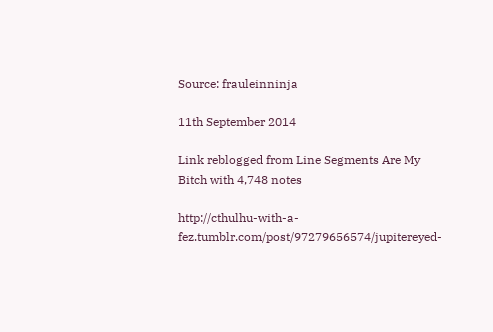Source: frauleinninja

11th September 2014

Link reblogged from Line Segments Are My Bitch with 4,748 notes

http://cthulhu-with-a-fez.tumblr.com/post/97279656574/jupitereyed-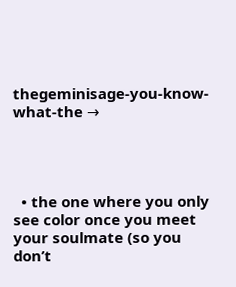thegeminisage-you-know-what-the →




  • the one where you only see color once you meet your soulmate (so you don’t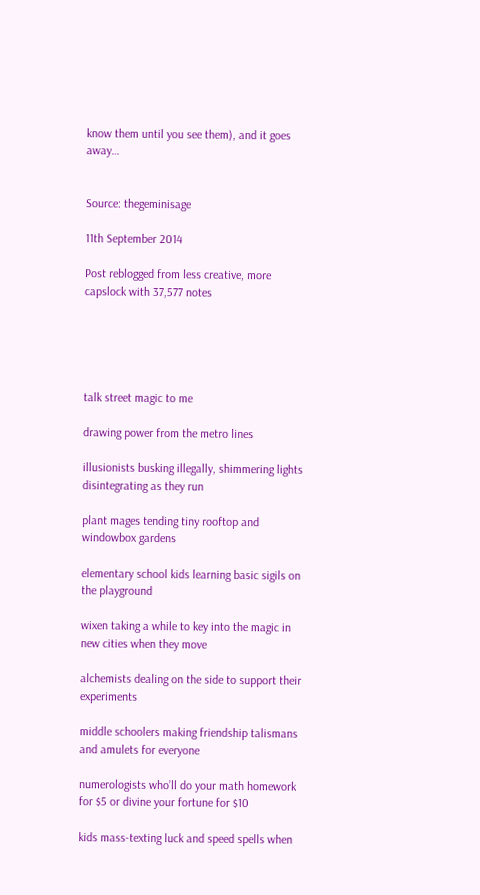know them until you see them), and it goes away…


Source: thegeminisage

11th September 2014

Post reblogged from less creative, more capslock with 37,577 notes





talk street magic to me

drawing power from the metro lines

illusionists busking illegally, shimmering lights disintegrating as they run

plant mages tending tiny rooftop and windowbox gardens

elementary school kids learning basic sigils on the playground

wixen taking a while to key into the magic in new cities when they move

alchemists dealing on the side to support their experiments

middle schoolers making friendship talismans and amulets for everyone

numerologists who’ll do your math homework for $5 or divine your fortune for $10

kids mass-texting luck and speed spells when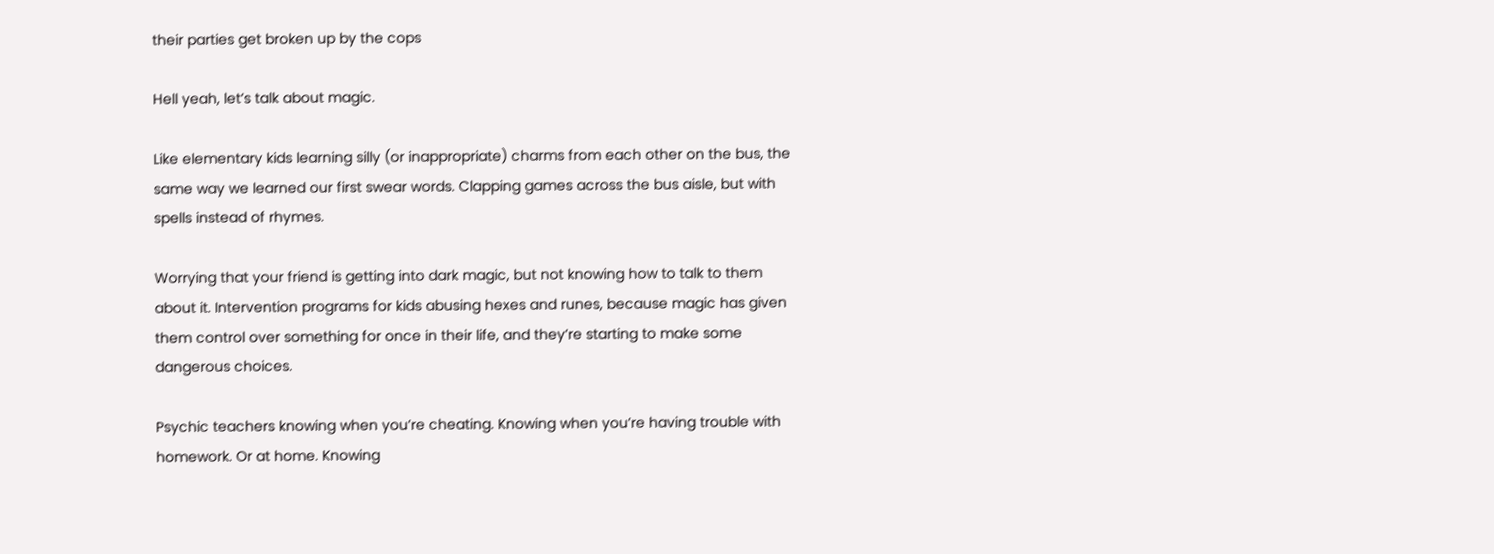their parties get broken up by the cops

Hell yeah, let’s talk about magic.

Like elementary kids learning silly (or inappropriate) charms from each other on the bus, the same way we learned our first swear words. Clapping games across the bus aisle, but with spells instead of rhymes.

Worrying that your friend is getting into dark magic, but not knowing how to talk to them about it. Intervention programs for kids abusing hexes and runes, because magic has given them control over something for once in their life, and they’re starting to make some dangerous choices.

Psychic teachers knowing when you’re cheating. Knowing when you’re having trouble with homework. Or at home. Knowing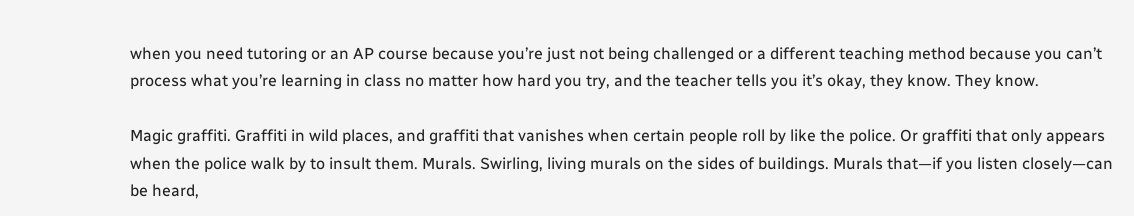when you need tutoring or an AP course because you’re just not being challenged or a different teaching method because you can’t process what you’re learning in class no matter how hard you try, and the teacher tells you it’s okay, they know. They know.

Magic graffiti. Graffiti in wild places, and graffiti that vanishes when certain people roll by like the police. Or graffiti that only appears when the police walk by to insult them. Murals. Swirling, living murals on the sides of buildings. Murals that—if you listen closely—can be heard,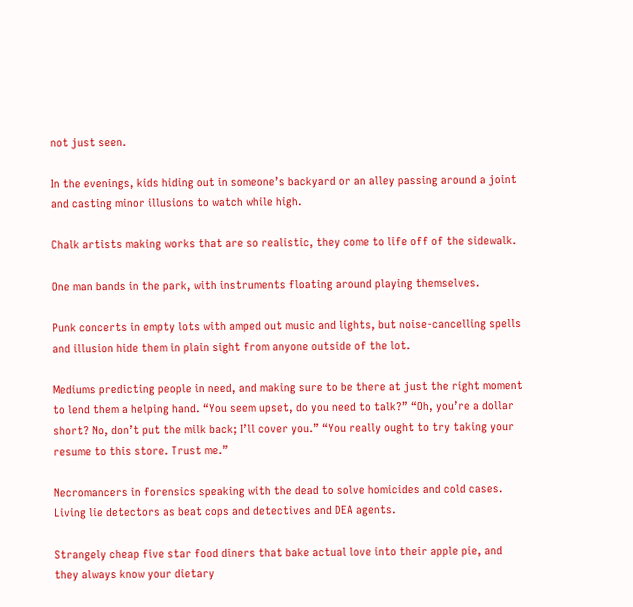not just seen.

In the evenings, kids hiding out in someone’s backyard or an alley passing around a joint and casting minor illusions to watch while high.

Chalk artists making works that are so realistic, they come to life off of the sidewalk.

One man bands in the park, with instruments floating around playing themselves.

Punk concerts in empty lots with amped out music and lights, but noise-cancelling spells and illusion hide them in plain sight from anyone outside of the lot.

Mediums predicting people in need, and making sure to be there at just the right moment to lend them a helping hand. “You seem upset, do you need to talk?” “Oh, you’re a dollar short? No, don’t put the milk back; I’ll cover you.” “You really ought to try taking your resume to this store. Trust me.”

Necromancers in forensics speaking with the dead to solve homicides and cold cases. Living lie detectors as beat cops and detectives and DEA agents.

Strangely cheap five star food diners that bake actual love into their apple pie, and they always know your dietary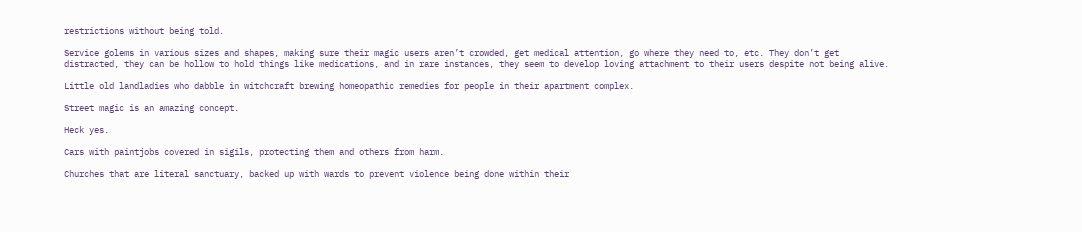restrictions without being told.

Service golems in various sizes and shapes, making sure their magic users aren’t crowded, get medical attention, go where they need to, etc. They don’t get distracted, they can be hollow to hold things like medications, and in rare instances, they seem to develop loving attachment to their users despite not being alive.

Little old landladies who dabble in witchcraft brewing homeopathic remedies for people in their apartment complex.

Street magic is an amazing concept.

Heck yes.

Cars with paintjobs covered in sigils, protecting them and others from harm.

Churches that are literal sanctuary, backed up with wards to prevent violence being done within their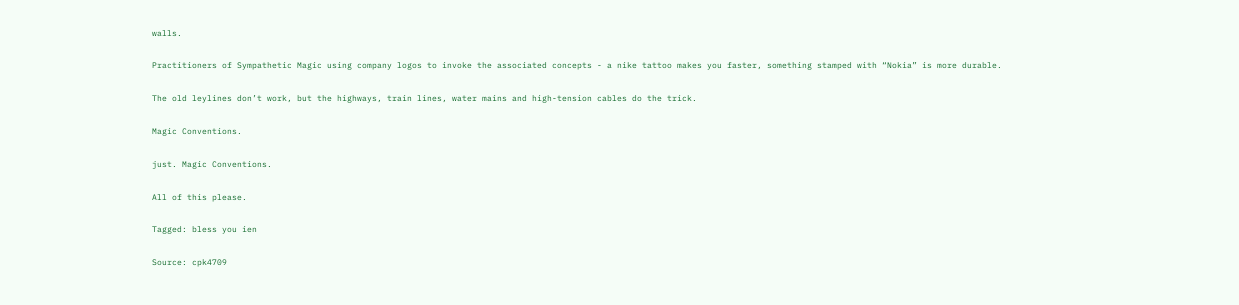walls.

Practitioners of Sympathetic Magic using company logos to invoke the associated concepts - a nike tattoo makes you faster, something stamped with “Nokia” is more durable.

The old leylines don’t work, but the highways, train lines, water mains and high-tension cables do the trick.

Magic Conventions.

just. Magic Conventions.

All of this please.

Tagged: bless you ien

Source: cpk4709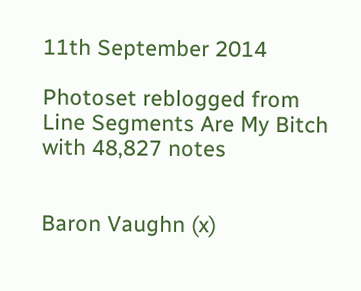11th September 2014

Photoset reblogged from Line Segments Are My Bitch with 48,827 notes


Baron Vaughn (x)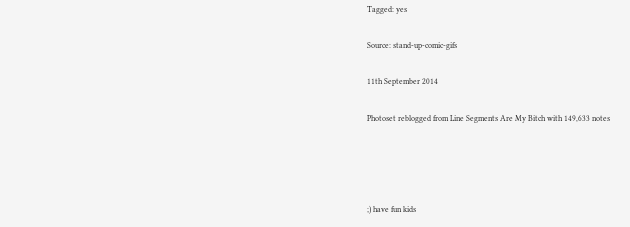Tagged: yes

Source: stand-up-comic-gifs

11th September 2014

Photoset reblogged from Line Segments Are My Bitch with 149,633 notes




;) have fun kids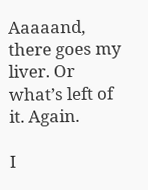Aaaaand, there goes my liver. Or what’s left of it. Again.

I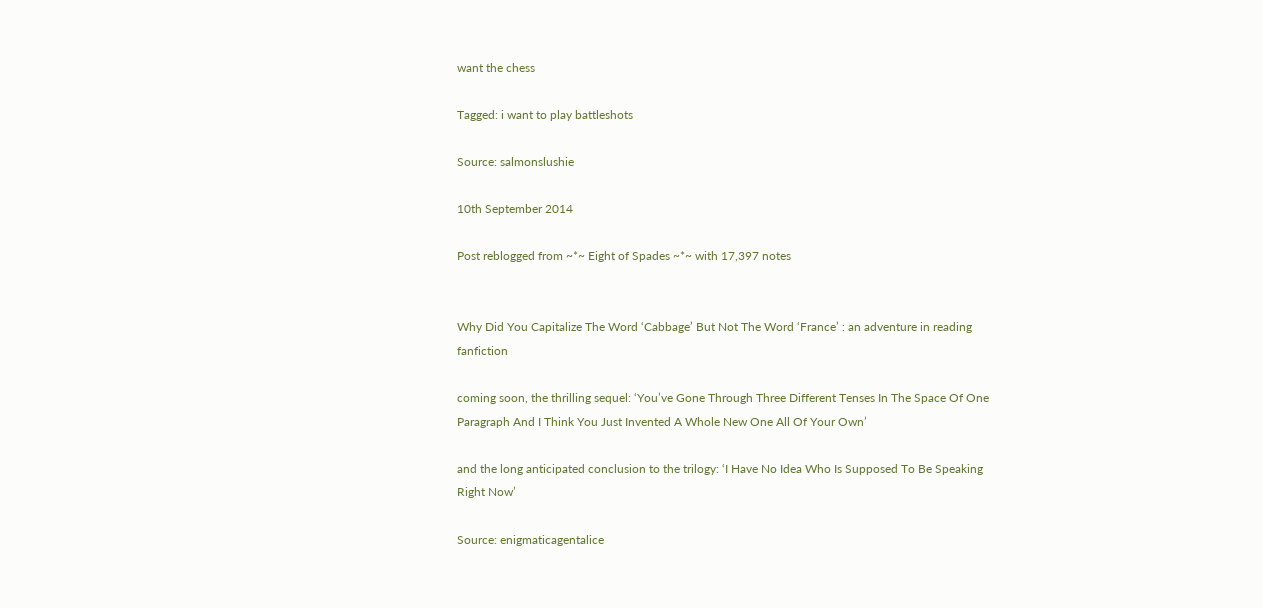want the chess

Tagged: i want to play battleshots

Source: salmonslushie

10th September 2014

Post reblogged from ~*~ Eight of Spades ~*~ with 17,397 notes


Why Did You Capitalize The Word ‘Cabbage’ But Not The Word ‘France’ : an adventure in reading fanfiction

coming soon, the thrilling sequel: ‘You’ve Gone Through Three Different Tenses In The Space Of One Paragraph And I Think You Just Invented A Whole New One All Of Your Own’

and the long anticipated conclusion to the trilogy: ‘I Have No Idea Who Is Supposed To Be Speaking Right Now’

Source: enigmaticagentalice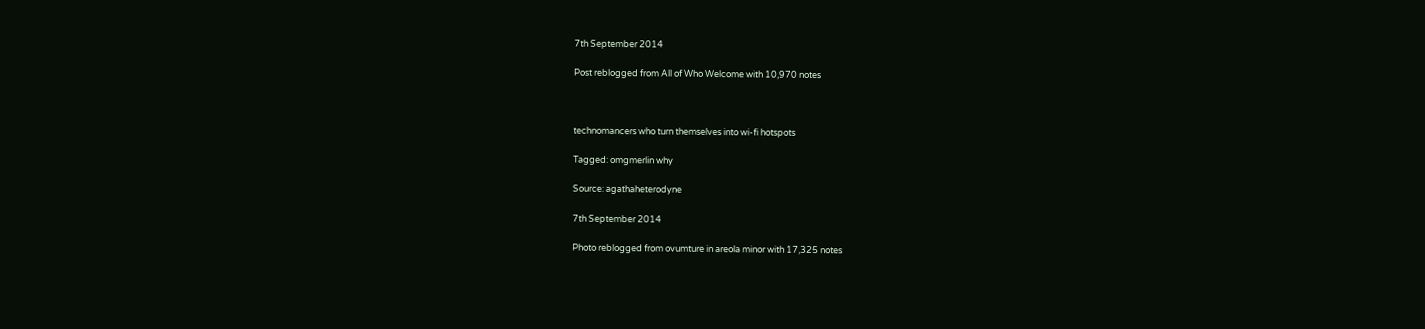7th September 2014

Post reblogged from All of Who Welcome with 10,970 notes



technomancers who turn themselves into wi-fi hotspots

Tagged: omgmerlin why

Source: agathaheterodyne

7th September 2014

Photo reblogged from ovumture in areola minor with 17,325 notes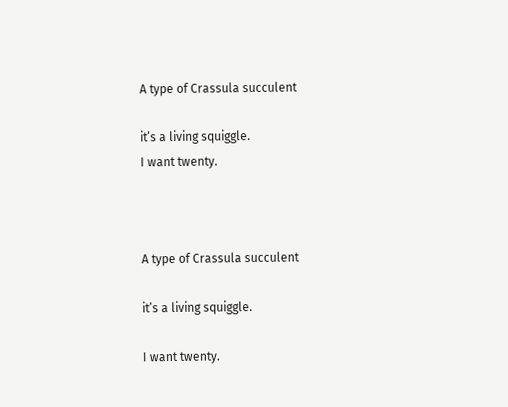A type of Crassula succulent

it’s a living squiggle.
I want twenty.



A type of Crassula succulent

it’s a living squiggle.

I want twenty.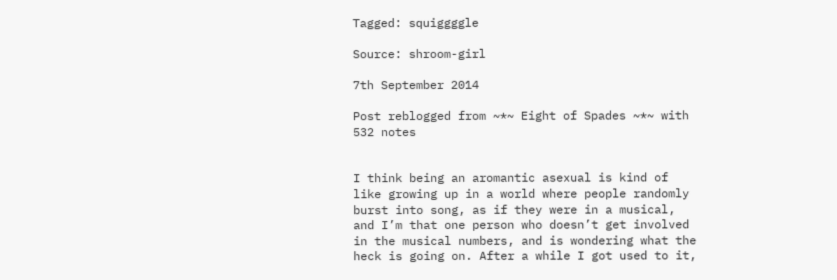Tagged: squiggggle

Source: shroom-girl

7th September 2014

Post reblogged from ~*~ Eight of Spades ~*~ with 532 notes


I think being an aromantic asexual is kind of like growing up in a world where people randomly burst into song, as if they were in a musical, and I’m that one person who doesn’t get involved in the musical numbers, and is wondering what the heck is going on. After a while I got used to it,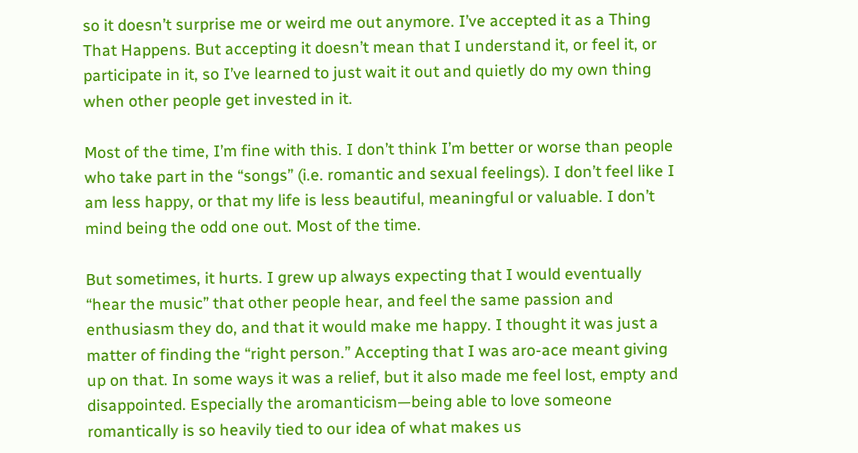so it doesn’t surprise me or weird me out anymore. I’ve accepted it as a Thing That Happens. But accepting it doesn’t mean that I understand it, or feel it, or participate in it, so I’ve learned to just wait it out and quietly do my own thing when other people get invested in it.

Most of the time, I’m fine with this. I don’t think I’m better or worse than people who take part in the “songs” (i.e. romantic and sexual feelings). I don’t feel like I am less happy, or that my life is less beautiful, meaningful or valuable. I don’t mind being the odd one out. Most of the time.

But sometimes, it hurts. I grew up always expecting that I would eventually “hear the music” that other people hear, and feel the same passion and enthusiasm they do, and that it would make me happy. I thought it was just a matter of finding the “right person.” Accepting that I was aro-ace meant giving up on that. In some ways it was a relief, but it also made me feel lost, empty and disappointed. Especially the aromanticism—being able to love someone romantically is so heavily tied to our idea of what makes us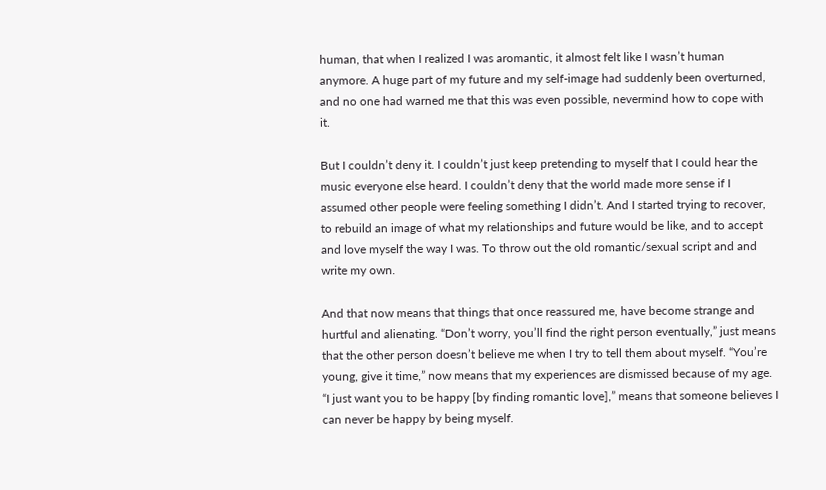human, that when I realized I was aromantic, it almost felt like I wasn’t human anymore. A huge part of my future and my self-image had suddenly been overturned, and no one had warned me that this was even possible, nevermind how to cope with it.

But I couldn’t deny it. I couldn’t just keep pretending to myself that I could hear the music everyone else heard. I couldn’t deny that the world made more sense if I assumed other people were feeling something I didn’t. And I started trying to recover, to rebuild an image of what my relationships and future would be like, and to accept and love myself the way I was. To throw out the old romantic/sexual script and and write my own.

And that now means that things that once reassured me, have become strange and hurtful and alienating. “Don’t worry, you’ll find the right person eventually,” just means that the other person doesn’t believe me when I try to tell them about myself. “You’re young, give it time,” now means that my experiences are dismissed because of my age. “I just want you to be happy [by finding romantic love],” means that someone believes I can never be happy by being myself.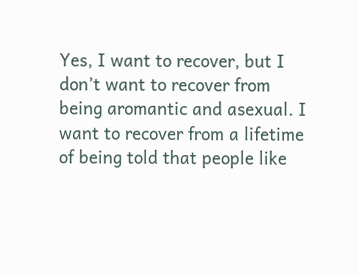Yes, I want to recover, but I don’t want to recover from being aromantic and asexual. I want to recover from a lifetime of being told that people like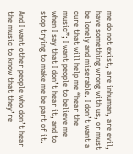me do not exist, are inhuman, are evil, have something wrong with us, or must be lonely and miserable. I don’t want a cure that will help me “hear the music”; I want people to believe me when I say that I don’t hear it, and to stop trying to make me be part of it.

And I want other people who don’t hear the music to know that they’re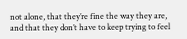not alone, that they’re fine the way they are, and that they don’t have to keep trying to feel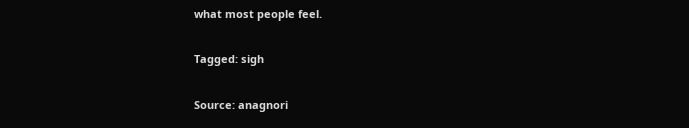what most people feel.

Tagged: sigh

Source: anagnori